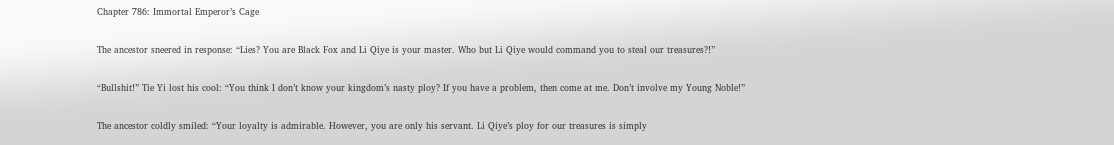Chapter 786: Immortal Emperor’s Cage

The ancestor sneered in response: “Lies? You are Black Fox and Li Qiye is your master. Who but Li Qiye would command you to steal our treasures?!”

“Bullshit!” Tie Yi lost his cool: “You think I don’t know your kingdom’s nasty ploy? If you have a problem, then come at me. Don’t involve my Young Noble!”

The ancestor coldly smiled: “Your loyalty is admirable. However, you are only his servant. Li Qiye’s ploy for our treasures is simply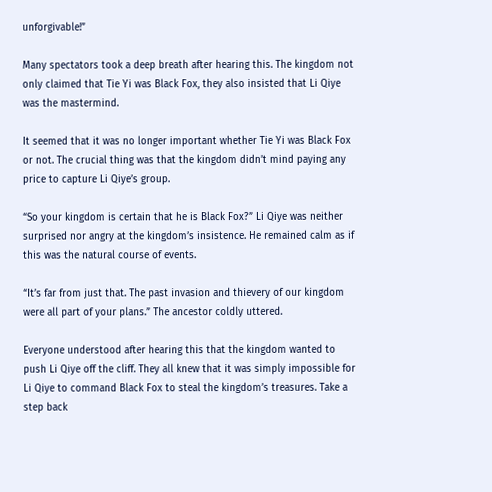unforgivable!”

Many spectators took a deep breath after hearing this. The kingdom not only claimed that Tie Yi was Black Fox, they also insisted that Li Qiye was the mastermind.

It seemed that it was no longer important whether Tie Yi was Black Fox or not. The crucial thing was that the kingdom didn’t mind paying any price to capture Li Qiye’s group.

“So your kingdom is certain that he is Black Fox?” Li Qiye was neither surprised nor angry at the kingdom’s insistence. He remained calm as if this was the natural course of events.

“It’s far from just that. The past invasion and thievery of our kingdom were all part of your plans.” The ancestor coldly uttered.

Everyone understood after hearing this that the kingdom wanted to push Li Qiye off the cliff. They all knew that it was simply impossible for Li Qiye to command Black Fox to steal the kingdom’s treasures. Take a step back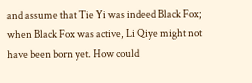and assume that Tie Yi was indeed Black Fox; when Black Fox was active, Li Qiye might not have been born yet. How could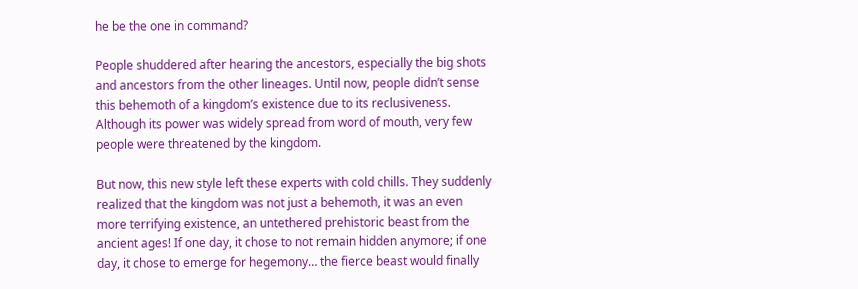he be the one in command?

People shuddered after hearing the ancestors, especially the big shots and ancestors from the other lineages. Until now, people didn’t sense this behemoth of a kingdom’s existence due to its reclusiveness. Although its power was widely spread from word of mouth, very few people were threatened by the kingdom.

But now, this new style left these experts with cold chills. They suddenly realized that the kingdom was not just a behemoth, it was an even more terrifying existence, an untethered prehistoric beast from the ancient ages! If one day, it chose to not remain hidden anymore; if one day, it chose to emerge for hegemony… the fierce beast would finally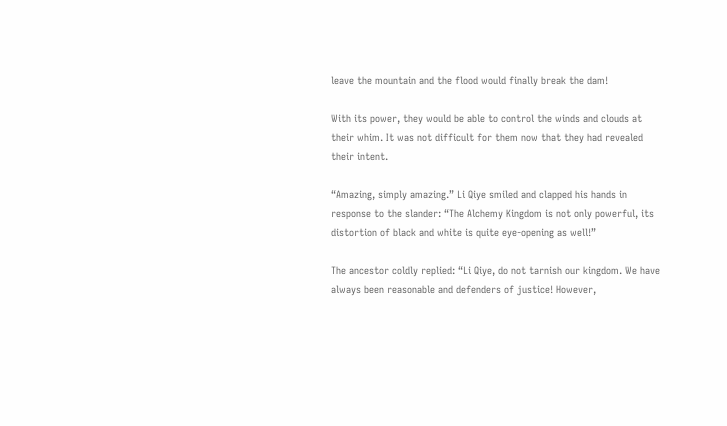leave the mountain and the flood would finally break the dam!

With its power, they would be able to control the winds and clouds at their whim. It was not difficult for them now that they had revealed their intent.

“Amazing, simply amazing.” Li Qiye smiled and clapped his hands in response to the slander: “The Alchemy Kingdom is not only powerful, its distortion of black and white is quite eye-opening as well!”

The ancestor coldly replied: “Li Qiye, do not tarnish our kingdom. We have always been reasonable and defenders of justice! However,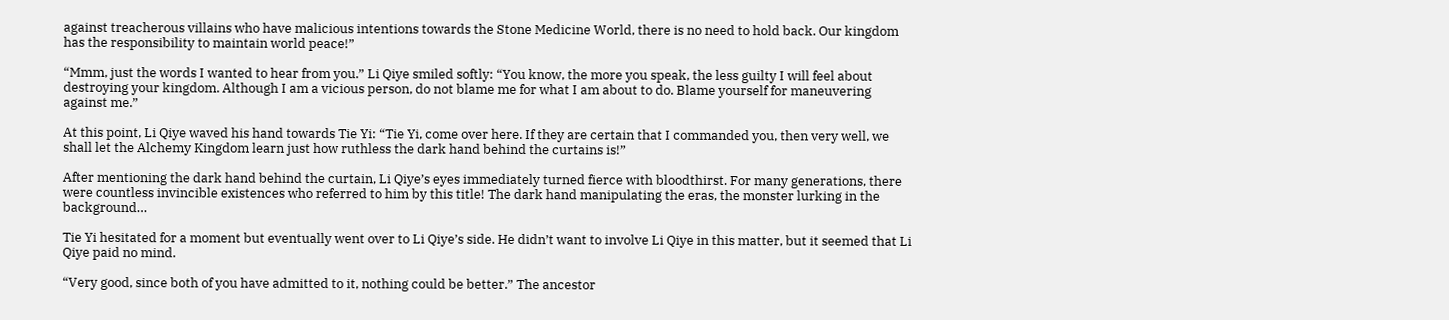against treacherous villains who have malicious intentions towards the Stone Medicine World, there is no need to hold back. Our kingdom has the responsibility to maintain world peace!”

“Mmm, just the words I wanted to hear from you.” Li Qiye smiled softly: “You know, the more you speak, the less guilty I will feel about destroying your kingdom. Although I am a vicious person, do not blame me for what I am about to do. Blame yourself for maneuvering against me.”

At this point, Li Qiye waved his hand towards Tie Yi: “Tie Yi, come over here. If they are certain that I commanded you, then very well, we shall let the Alchemy Kingdom learn just how ruthless the dark hand behind the curtains is!”

After mentioning the dark hand behind the curtain, Li Qiye’s eyes immediately turned fierce with bloodthirst. For many generations, there were countless invincible existences who referred to him by this title! The dark hand manipulating the eras, the monster lurking in the background…

Tie Yi hesitated for a moment but eventually went over to Li Qiye’s side. He didn’t want to involve Li Qiye in this matter, but it seemed that Li Qiye paid no mind.

“Very good, since both of you have admitted to it, nothing could be better.” The ancestor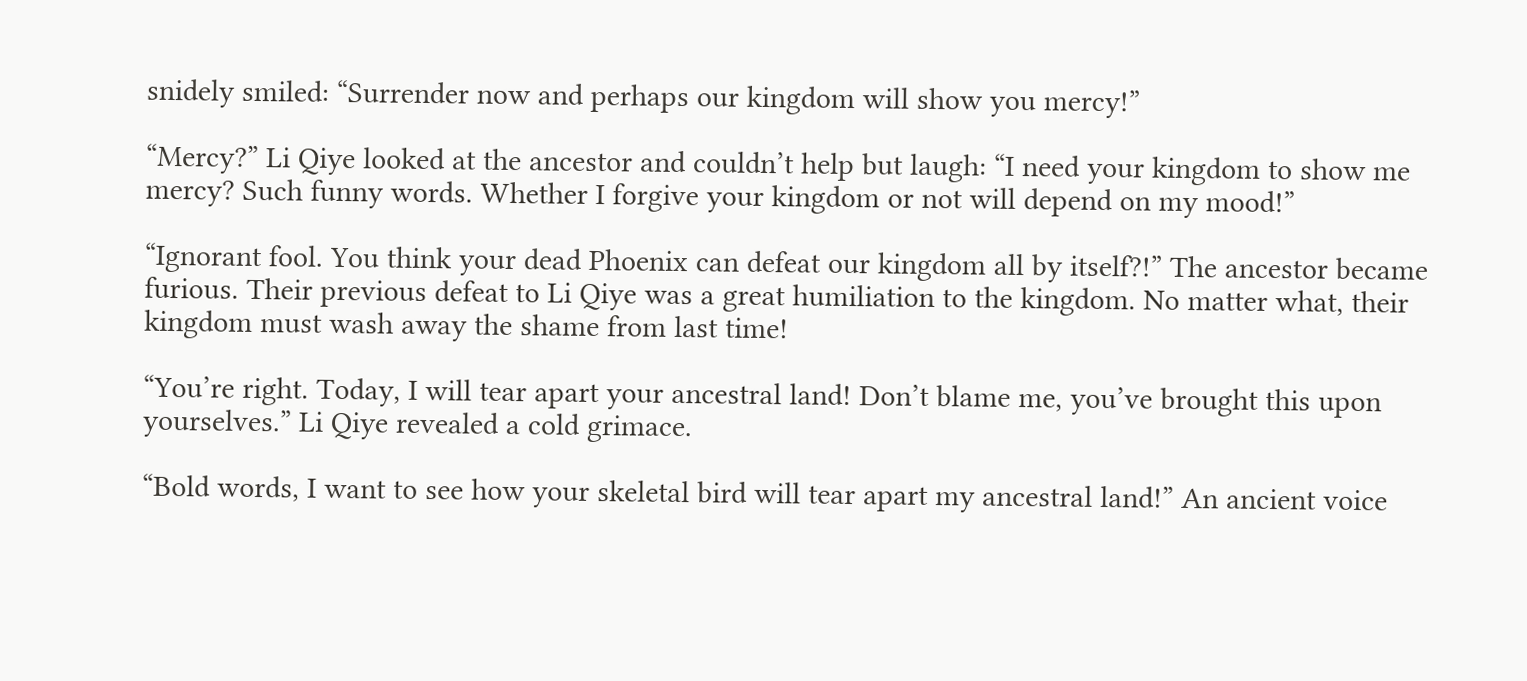snidely smiled: “Surrender now and perhaps our kingdom will show you mercy!”

“Mercy?” Li Qiye looked at the ancestor and couldn’t help but laugh: “I need your kingdom to show me mercy? Such funny words. Whether I forgive your kingdom or not will depend on my mood!”

“Ignorant fool. You think your dead Phoenix can defeat our kingdom all by itself?!” The ancestor became furious. Their previous defeat to Li Qiye was a great humiliation to the kingdom. No matter what, their kingdom must wash away the shame from last time!

“You’re right. Today, I will tear apart your ancestral land! Don’t blame me, you’ve brought this upon yourselves.” Li Qiye revealed a cold grimace.

“Bold words, I want to see how your skeletal bird will tear apart my ancestral land!” An ancient voice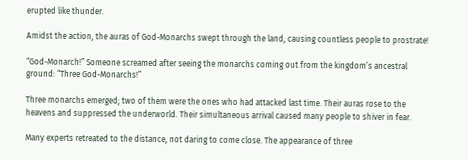erupted like thunder.

Amidst the action, the auras of God-Monarchs swept through the land, causing countless people to prostrate!

“God-Monarch!” Someone screamed after seeing the monarchs coming out from the kingdom’s ancestral ground: “Three God-Monarchs!”

Three monarchs emerged; two of them were the ones who had attacked last time. Their auras rose to the heavens and suppressed the underworld. Their simultaneous arrival caused many people to shiver in fear.

Many experts retreated to the distance, not daring to come close. The appearance of three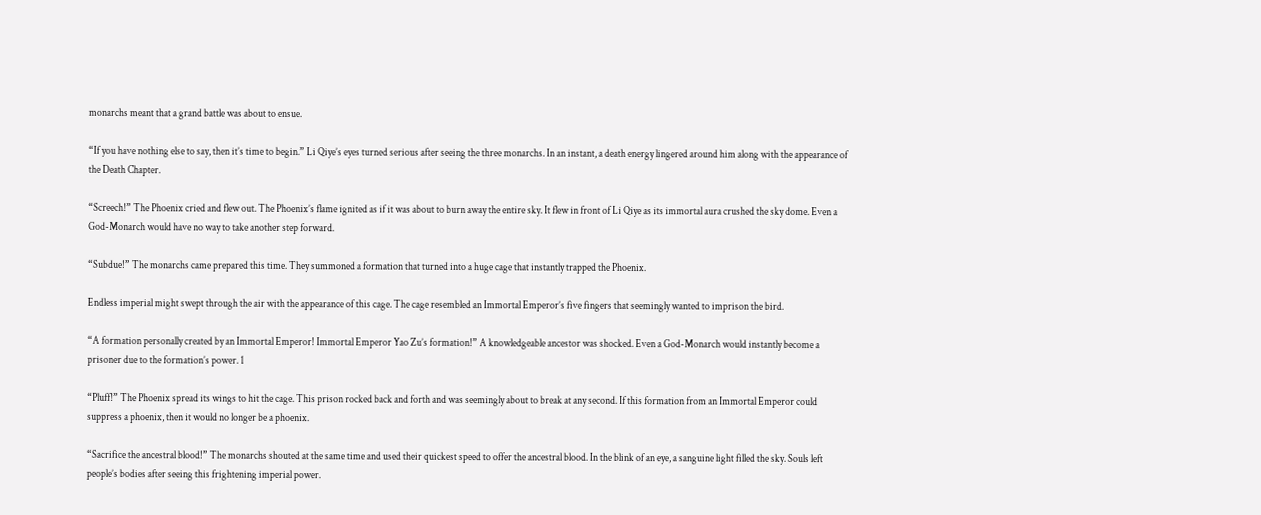monarchs meant that a grand battle was about to ensue.

“If you have nothing else to say, then it’s time to begin.” Li Qiye’s eyes turned serious after seeing the three monarchs. In an instant, a death energy lingered around him along with the appearance of the Death Chapter.

“Screech!” The Phoenix cried and flew out. The Phoenix’s flame ignited as if it was about to burn away the entire sky. It flew in front of Li Qiye as its immortal aura crushed the sky dome. Even a God-Monarch would have no way to take another step forward.

“Subdue!” The monarchs came prepared this time. They summoned a formation that turned into a huge cage that instantly trapped the Phoenix.

Endless imperial might swept through the air with the appearance of this cage. The cage resembled an Immortal Emperor’s five fingers that seemingly wanted to imprison the bird.

“A formation personally created by an Immortal Emperor! Immortal Emperor Yao Zu’s formation!” A knowledgeable ancestor was shocked. Even a God-Monarch would instantly become a prisoner due to the formation’s power. 1

“Pluff!” The Phoenix spread its wings to hit the cage. This prison rocked back and forth and was seemingly about to break at any second. If this formation from an Immortal Emperor could suppress a phoenix, then it would no longer be a phoenix.

“Sacrifice the ancestral blood!” The monarchs shouted at the same time and used their quickest speed to offer the ancestral blood. In the blink of an eye, a sanguine light filled the sky. Souls left people’s bodies after seeing this frightening imperial power.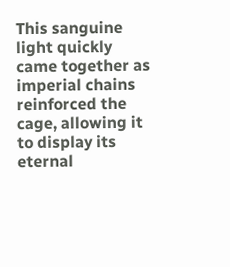This sanguine light quickly came together as imperial chains reinforced the cage, allowing it to display its eternal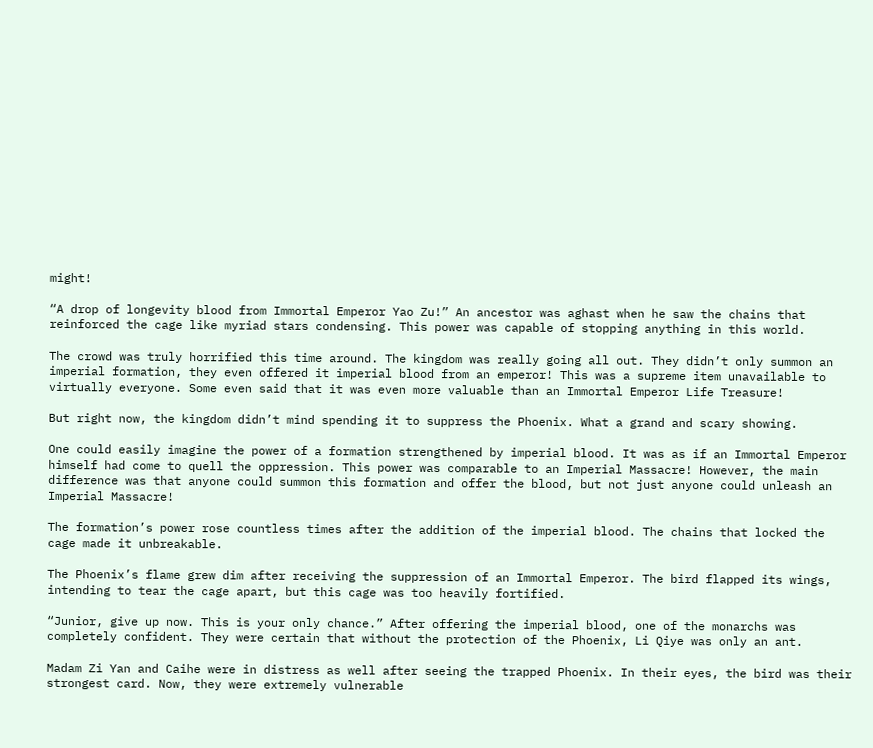might!

“A drop of longevity blood from Immortal Emperor Yao Zu!” An ancestor was aghast when he saw the chains that reinforced the cage like myriad stars condensing. This power was capable of stopping anything in this world.

The crowd was truly horrified this time around. The kingdom was really going all out. They didn’t only summon an imperial formation, they even offered it imperial blood from an emperor! This was a supreme item unavailable to virtually everyone. Some even said that it was even more valuable than an Immortal Emperor Life Treasure!

But right now, the kingdom didn’t mind spending it to suppress the Phoenix. What a grand and scary showing.

One could easily imagine the power of a formation strengthened by imperial blood. It was as if an Immortal Emperor himself had come to quell the oppression. This power was comparable to an Imperial Massacre! However, the main difference was that anyone could summon this formation and offer the blood, but not just anyone could unleash an Imperial Massacre!

The formation’s power rose countless times after the addition of the imperial blood. The chains that locked the cage made it unbreakable.

The Phoenix’s flame grew dim after receiving the suppression of an Immortal Emperor. The bird flapped its wings, intending to tear the cage apart, but this cage was too heavily fortified.

“Junior, give up now. This is your only chance.” After offering the imperial blood, one of the monarchs was completely confident. They were certain that without the protection of the Phoenix, Li Qiye was only an ant.

Madam Zi Yan and Caihe were in distress as well after seeing the trapped Phoenix. In their eyes, the bird was their strongest card. Now, they were extremely vulnerable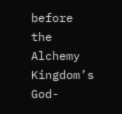before the Alchemy Kingdom’s God-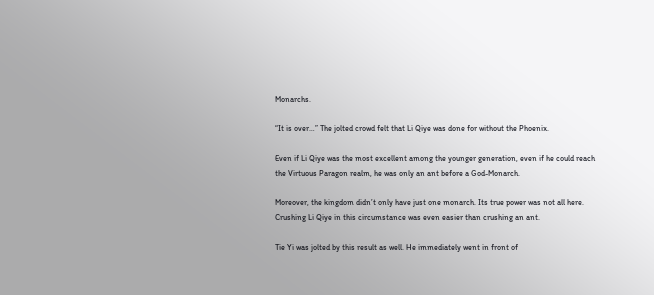Monarchs.

“It is over…” The jolted crowd felt that Li Qiye was done for without the Phoenix.

Even if Li Qiye was the most excellent among the younger generation, even if he could reach the Virtuous Paragon realm, he was only an ant before a God-Monarch.

Moreover, the kingdom didn’t only have just one monarch. Its true power was not all here. Crushing Li Qiye in this circumstance was even easier than crushing an ant.

Tie Yi was jolted by this result as well. He immediately went in front of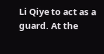Li Qiye to act as a guard. At the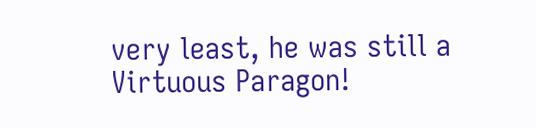very least, he was still a Virtuous Paragon!